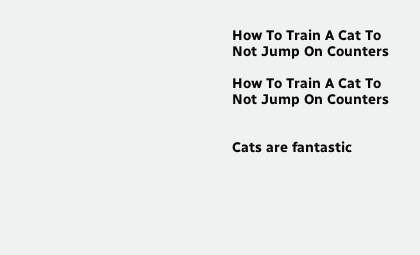How To Train A Cat To Not Jump On Counters

How To Train A Cat To Not Jump On Counters


Cats are fantastic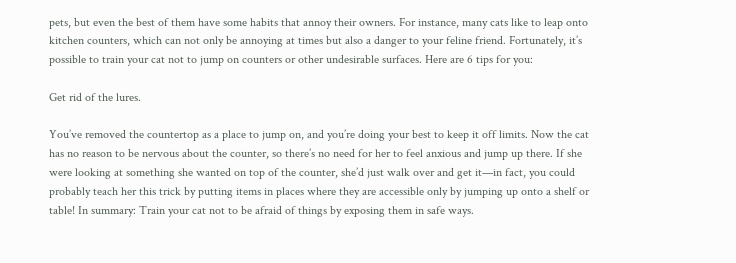pets, but even the best of them have some habits that annoy their owners. For instance, many cats like to leap onto kitchen counters, which can not only be annoying at times but also a danger to your feline friend. Fortunately, it’s possible to train your cat not to jump on counters or other undesirable surfaces. Here are 6 tips for you:

Get rid of the lures.

You’ve removed the countertop as a place to jump on, and you’re doing your best to keep it off limits. Now the cat has no reason to be nervous about the counter, so there’s no need for her to feel anxious and jump up there. If she were looking at something she wanted on top of the counter, she’d just walk over and get it—in fact, you could probably teach her this trick by putting items in places where they are accessible only by jumping up onto a shelf or table! In summary: Train your cat not to be afraid of things by exposing them in safe ways.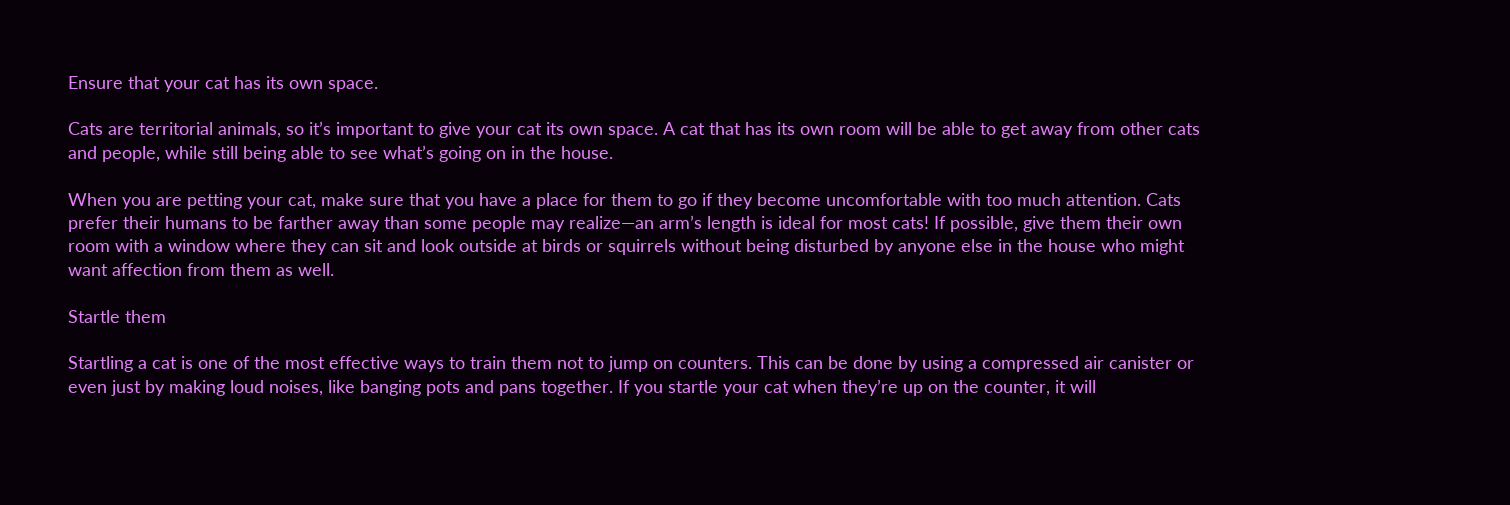Ensure that your cat has its own space.

Cats are territorial animals, so it’s important to give your cat its own space. A cat that has its own room will be able to get away from other cats and people, while still being able to see what’s going on in the house.

When you are petting your cat, make sure that you have a place for them to go if they become uncomfortable with too much attention. Cats prefer their humans to be farther away than some people may realize—an arm’s length is ideal for most cats! If possible, give them their own room with a window where they can sit and look outside at birds or squirrels without being disturbed by anyone else in the house who might want affection from them as well.

Startle them

Startling a cat is one of the most effective ways to train them not to jump on counters. This can be done by using a compressed air canister or even just by making loud noises, like banging pots and pans together. If you startle your cat when they’re up on the counter, it will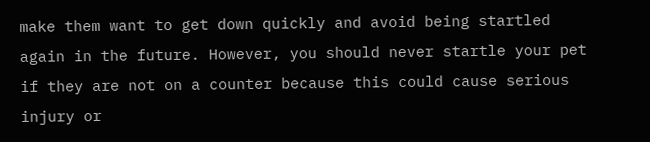make them want to get down quickly and avoid being startled again in the future. However, you should never startle your pet if they are not on a counter because this could cause serious injury or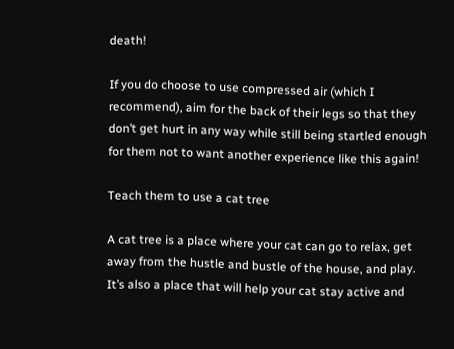death!

If you do choose to use compressed air (which I recommend), aim for the back of their legs so that they don’t get hurt in any way while still being startled enough for them not to want another experience like this again!

Teach them to use a cat tree

A cat tree is a place where your cat can go to relax, get away from the hustle and bustle of the house, and play. It’s also a place that will help your cat stay active and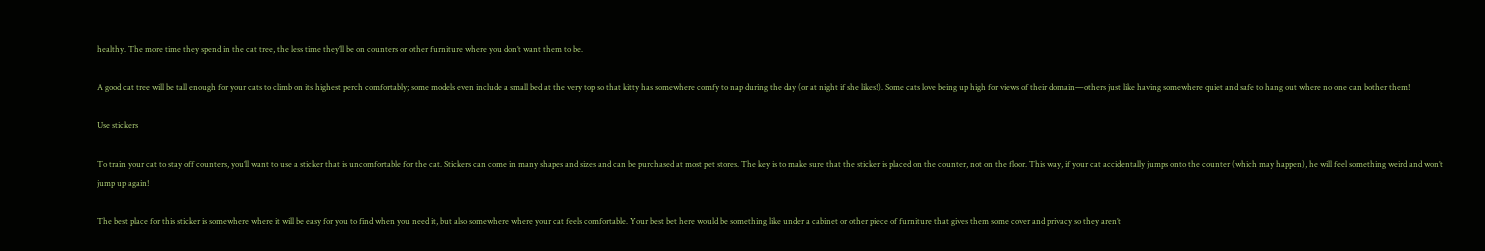healthy. The more time they spend in the cat tree, the less time they’ll be on counters or other furniture where you don’t want them to be.

A good cat tree will be tall enough for your cats to climb on its highest perch comfortably; some models even include a small bed at the very top so that kitty has somewhere comfy to nap during the day (or at night if she likes!). Some cats love being up high for views of their domain—others just like having somewhere quiet and safe to hang out where no one can bother them!

Use stickers

To train your cat to stay off counters, you’ll want to use a sticker that is uncomfortable for the cat. Stickers can come in many shapes and sizes and can be purchased at most pet stores. The key is to make sure that the sticker is placed on the counter, not on the floor. This way, if your cat accidentally jumps onto the counter (which may happen), he will feel something weird and won’t jump up again!

The best place for this sticker is somewhere where it will be easy for you to find when you need it, but also somewhere where your cat feels comfortable. Your best bet here would be something like under a cabinet or other piece of furniture that gives them some cover and privacy so they aren’t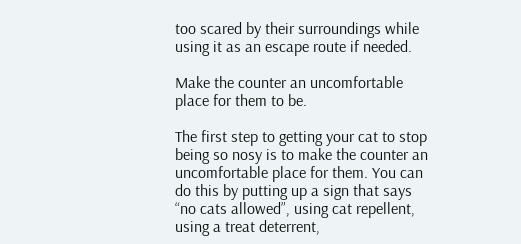too scared by their surroundings while using it as an escape route if needed.

Make the counter an uncomfortable place for them to be.

The first step to getting your cat to stop being so nosy is to make the counter an uncomfortable place for them. You can do this by putting up a sign that says “no cats allowed”, using cat repellent, using a treat deterrent,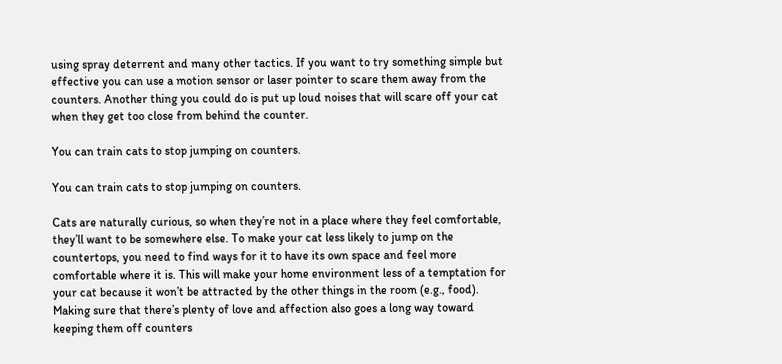using spray deterrent and many other tactics. If you want to try something simple but effective you can use a motion sensor or laser pointer to scare them away from the counters. Another thing you could do is put up loud noises that will scare off your cat when they get too close from behind the counter.

You can train cats to stop jumping on counters.

You can train cats to stop jumping on counters.

Cats are naturally curious, so when they’re not in a place where they feel comfortable, they’ll want to be somewhere else. To make your cat less likely to jump on the countertops, you need to find ways for it to have its own space and feel more comfortable where it is. This will make your home environment less of a temptation for your cat because it won’t be attracted by the other things in the room (e.g., food). Making sure that there’s plenty of love and affection also goes a long way toward keeping them off counters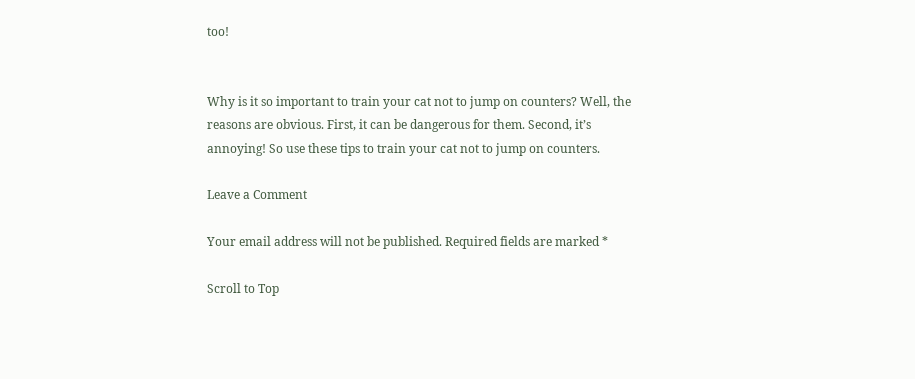too!


Why is it so important to train your cat not to jump on counters? Well, the reasons are obvious. First, it can be dangerous for them. Second, it’s annoying! So use these tips to train your cat not to jump on counters.

Leave a Comment

Your email address will not be published. Required fields are marked *

Scroll to Top